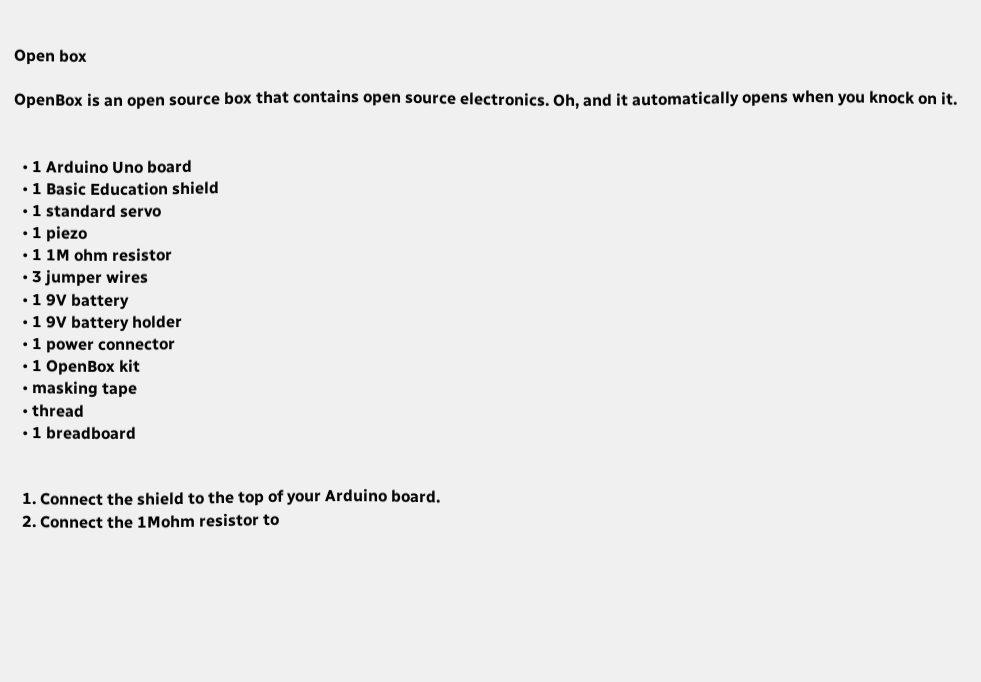Open box

OpenBox is an open source box that contains open source electronics. Oh, and it automatically opens when you knock on it.


  • 1 Arduino Uno board
  • 1 Basic Education shield
  • 1 standard servo
  • 1 piezo
  • 1 1M ohm resistor
  • 3 jumper wires
  • 1 9V battery
  • 1 9V battery holder
  • 1 power connector
  • 1 OpenBox kit
  • masking tape
  • thread
  • 1 breadboard


  1. Connect the shield to the top of your Arduino board.
  2. Connect the 1Mohm resistor to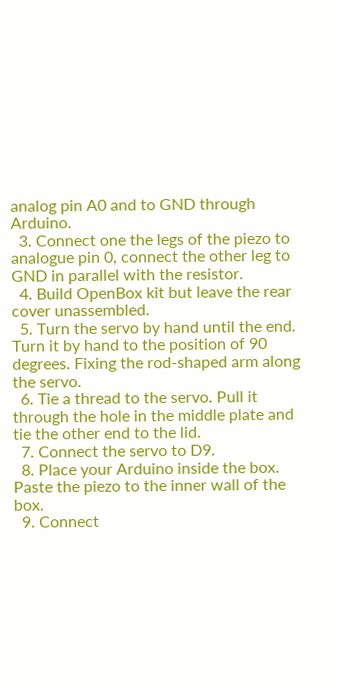analog pin A0 and to GND through Arduino.
  3. Connect one the legs of the piezo to analogue pin 0, connect the other leg to GND in parallel with the resistor.
  4. Build OpenBox kit but leave the rear cover unassembled.
  5. Turn the servo by hand until the end. Turn it by hand to the position of 90 degrees. Fixing the rod-shaped arm along the servo.
  6. Tie a thread to the servo. Pull it through the hole in the middle plate and tie the other end to the lid.
  7. Connect the servo to D9.
  8. Place your Arduino inside the box. Paste the piezo to the inner wall of the box.
  9. Connect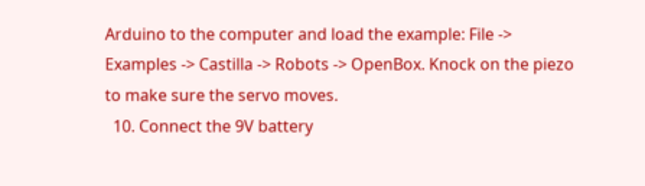Arduino to the computer and load the example: File -> Examples -> Castilla -> Robots -> OpenBox. Knock on the piezo to make sure the servo moves.
  10. Connect the 9V battery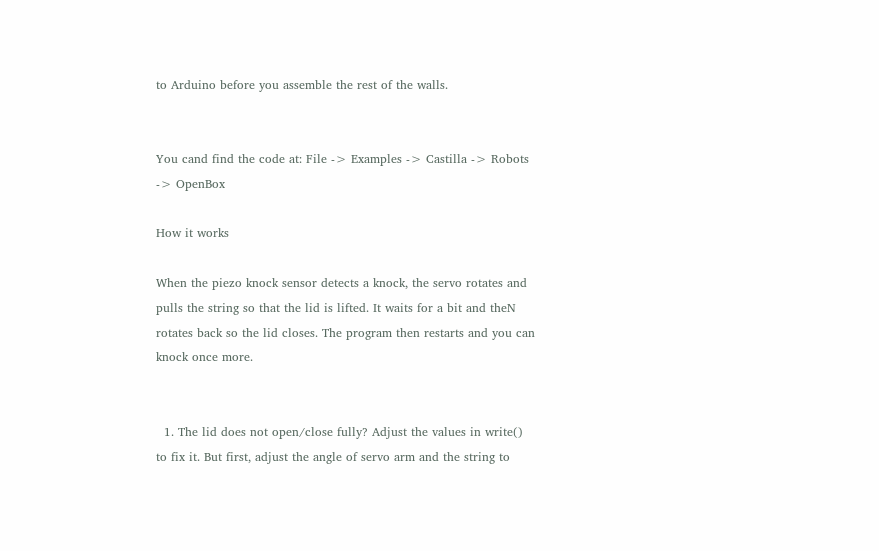to Arduino before you assemble the rest of the walls.


You cand find the code at: File -> Examples -> Castilla -> Robots -> OpenBox

How it works

When the piezo knock sensor detects a knock, the servo rotates and pulls the string so that the lid is lifted. It waits for a bit and theN rotates back so the lid closes. The program then restarts and you can knock once more.


  1. The lid does not open/close fully? Adjust the values in write() to fix it. But first, adjust the angle of servo arm and the string to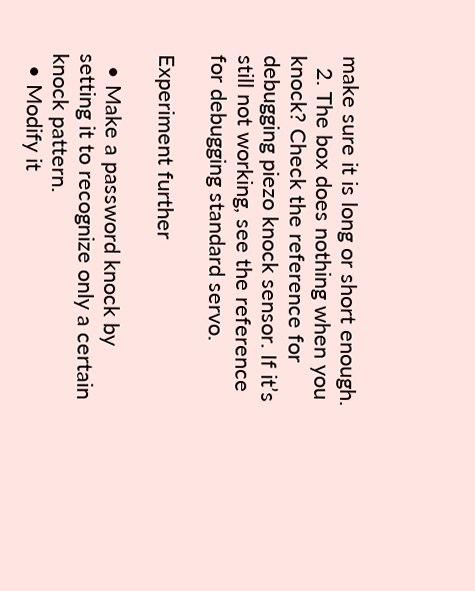make sure it is long or short enough.
  2. The box does nothing when you knock? Check the reference for debugging piezo knock sensor. If it’s still not working, see the reference for debugging standard servo.

Experiment further

  • Make a password knock by setting it to recognize only a certain knock pattern.
  • Modify it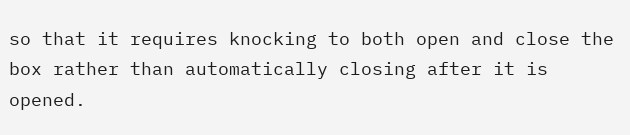so that it requires knocking to both open and close the box rather than automatically closing after it is opened.